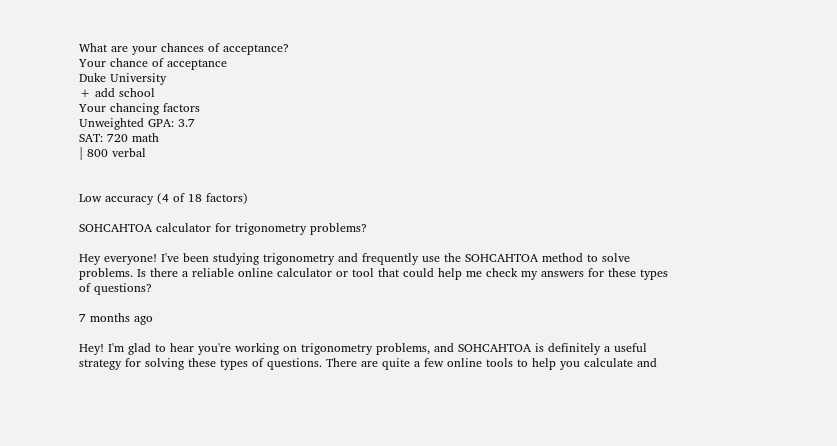What are your chances of acceptance?
Your chance of acceptance
Duke University
+ add school
Your chancing factors
Unweighted GPA: 3.7
SAT: 720 math
| 800 verbal


Low accuracy (4 of 18 factors)

SOHCAHTOA calculator for trigonometry problems?

Hey everyone! I've been studying trigonometry and frequently use the SOHCAHTOA method to solve problems. Is there a reliable online calculator or tool that could help me check my answers for these types of questions?

7 months ago

Hey! I'm glad to hear you're working on trigonometry problems, and SOHCAHTOA is definitely a useful strategy for solving these types of questions. There are quite a few online tools to help you calculate and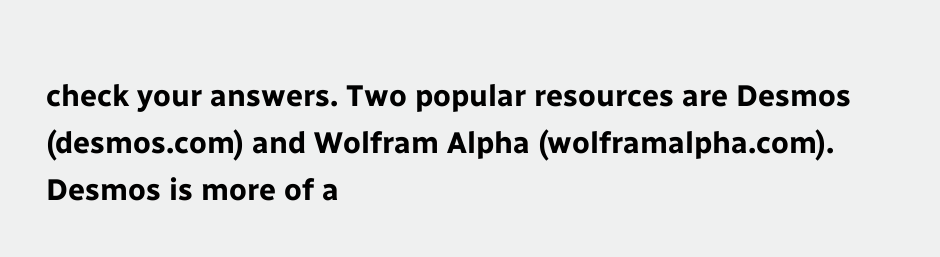check your answers. Two popular resources are Desmos (desmos.com) and Wolfram Alpha (wolframalpha.com). Desmos is more of a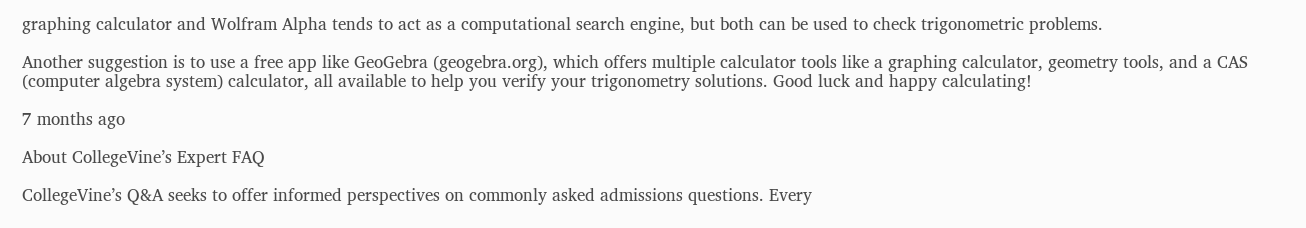graphing calculator and Wolfram Alpha tends to act as a computational search engine, but both can be used to check trigonometric problems.

Another suggestion is to use a free app like GeoGebra (geogebra.org), which offers multiple calculator tools like a graphing calculator, geometry tools, and a CAS (computer algebra system) calculator, all available to help you verify your trigonometry solutions. Good luck and happy calculating!

7 months ago

About CollegeVine’s Expert FAQ

CollegeVine’s Q&A seeks to offer informed perspectives on commonly asked admissions questions. Every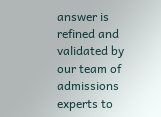answer is refined and validated by our team of admissions experts to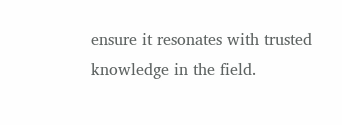ensure it resonates with trusted knowledge in the field.